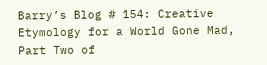Barry’s Blog # 154: Creative Etymology for a World Gone Mad, Part Two of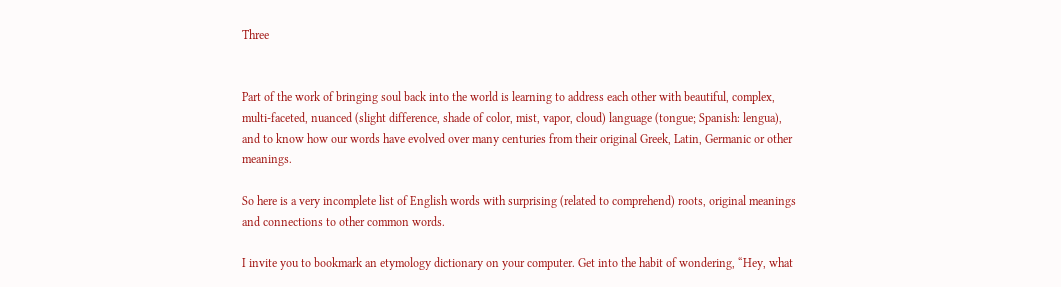Three


Part of the work of bringing soul back into the world is learning to address each other with beautiful, complex, multi-faceted, nuanced (slight difference, shade of color, mist, vapor, cloud) language (tongue; Spanish: lengua), and to know how our words have evolved over many centuries from their original Greek, Latin, Germanic or other meanings.

So here is a very incomplete list of English words with surprising (related to comprehend) roots, original meanings and connections to other common words.

I invite you to bookmark an etymology dictionary on your computer. Get into the habit of wondering, “Hey, what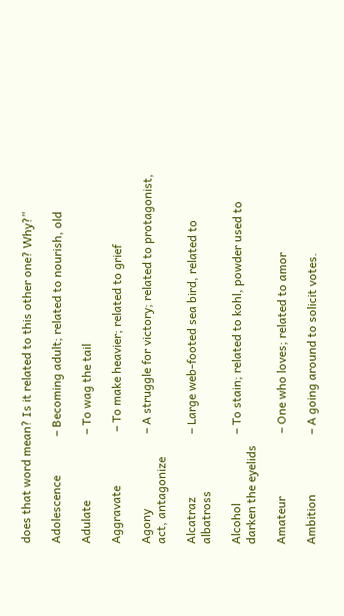does that word mean? Is it related to this other one? Why?”

Adolescence             – Becoming adult; related to nourish, old

Adulate                      – To wag the tail

Aggravate                  – To make heavier; related to grief

Agony                         – A struggle for victory; related to protagonist, act, antagonize

Alcatraz                     – Large web-footed sea bird, related to albatross

Alcohol                       – To stain; related to kohl, powder used to darken the eyelids

Amateur                     – One who loves; related to amor

Ambition                    – A going around to solicit votes.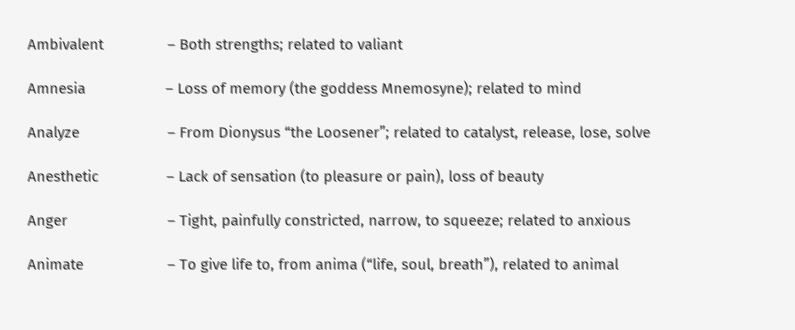Ambivalent                – Both strengths; related to valiant

Amnesia                    – Loss of memory (the goddess Mnemosyne); related to mind

Analyze                      – From Dionysus “the Loosener”; related to catalyst, release, lose, solve

Anesthetic                 – Lack of sensation (to pleasure or pain), loss of beauty

Anger                         – Tight, painfully constricted, narrow, to squeeze; related to anxious

Animate                     – To give life to, from anima (“life, soul, breath”), related to animal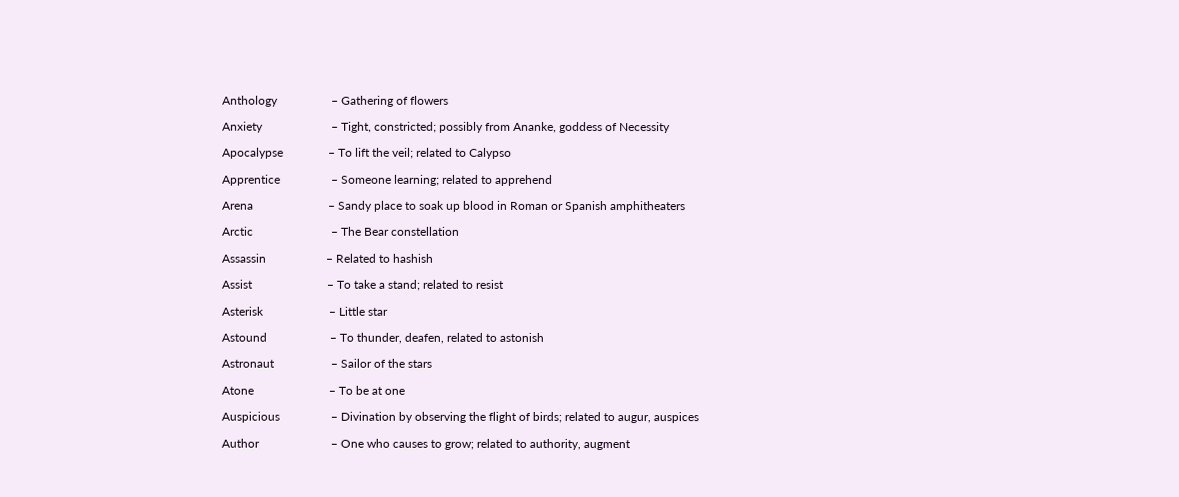Anthology                  – Gathering of flowers

Anxiety                       – Tight, constricted; possibly from Ananke, goddess of Necessity

Apocalypse               – To lift the veil; related to Calypso

Apprentice                 – Someone learning; related to apprehend

Arena                         – Sandy place to soak up blood in Roman or Spanish amphitheaters

Arctic                          – The Bear constellation

Assassin                    – Related to hashish

Assist                         – To take a stand; related to resist

Asterisk                      – Little star

Astound                     – To thunder, deafen, related to astonish

Astronaut                   – Sailor of the stars

Atone                         – To be at one

Auspicious                 – Divination by observing the flight of birds; related to augur, auspices

Author                        – One who causes to grow; related to authority, augment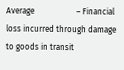Average                     – Financial loss incurred through damage to goods in transit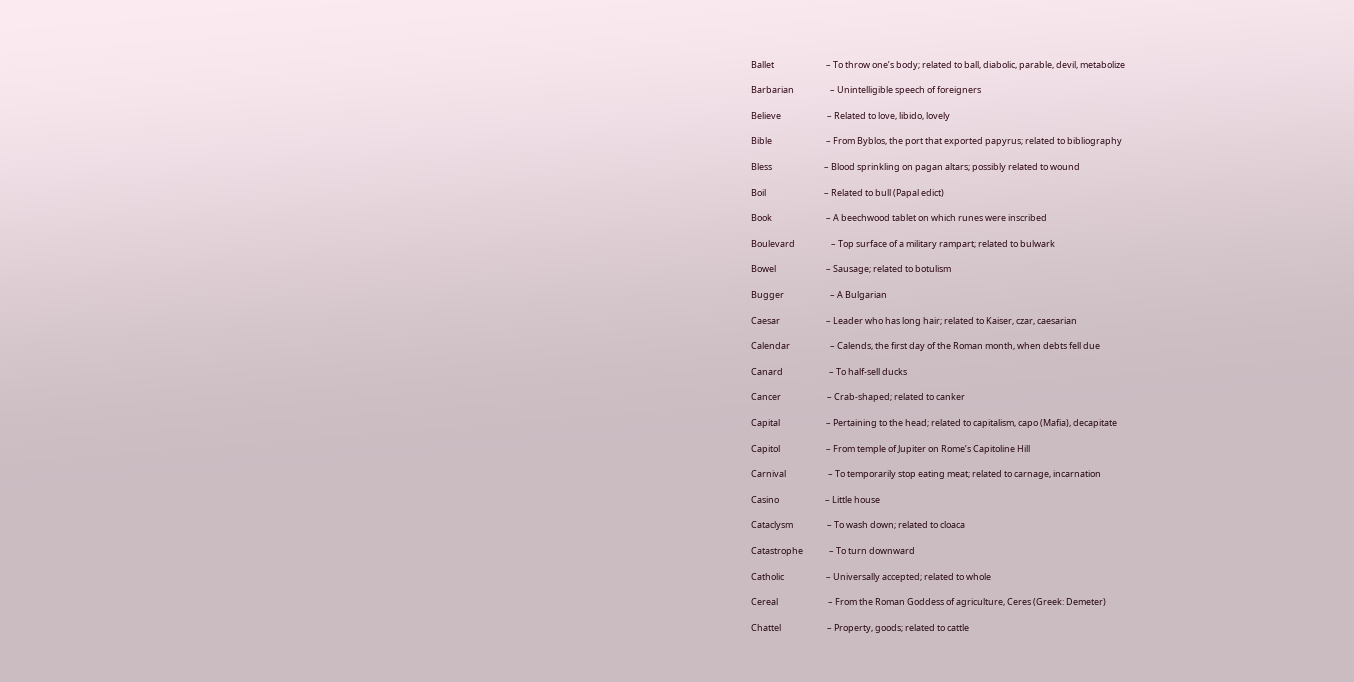Ballet                          – To throw one’s body; related to ball, diabolic, parable, devil, metabolize

Barbarian                  – Unintelligible speech of foreigners

Believe                       – Related to love, libido, lovely

Bible                           – From Byblos, the port that exported papyrus; related to bibliography

Bless                          – Blood sprinkling on pagan altars; possibly related to wound

Boil                             – Related to bull (Papal edict)

Book                           – A beechwood tablet on which runes were inscribed

Boulevard                  – Top surface of a military rampart; related to bulwark

Bowel                         – Sausage; related to botulism

Bugger                       – A Bulgarian

Caesar                       – Leader who has long hair; related to Kaiser, czar, caesarian

Calendar                    – Calends, the first day of the Roman month, when debts fell due

Canard                       – To half-sell ducks

Cancer                       – Crab-shaped; related to canker

Capital                       – Pertaining to the head; related to capitalism, capo (Mafia), decapitate

Capitol                       – From temple of Jupiter on Rome’s Capitoline Hill

Carnival                     – To temporarily stop eating meat; related to carnage, incarnation

Casino                       – Little house

Cataclysm                 – To wash down; related to cloaca

Catastrophe             – To turn downward

Catholic                     – Universally accepted; related to whole

Cereal                         – From the Roman Goddess of agriculture, Ceres (Greek: Demeter)

Chattel                       – Property, goods; related to cattle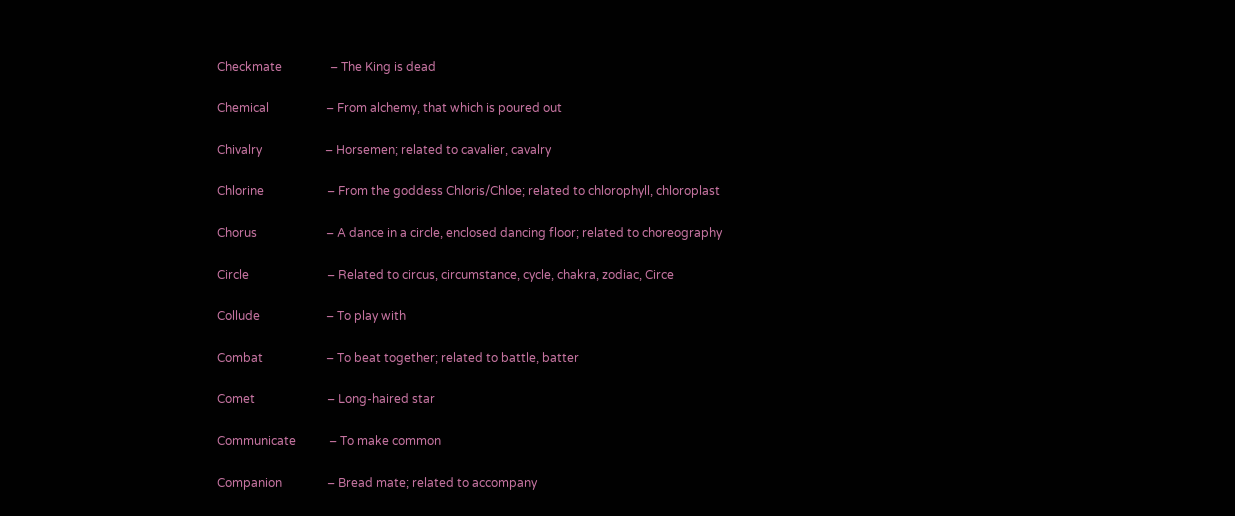Checkmate                – The King is dead

Chemical                   – From alchemy, that which is poured out

Chivalry                     – Horsemen; related to cavalier, cavalry

Chlorine                     – From the goddess Chloris/Chloe; related to chlorophyll, chloroplast

Chorus                       – A dance in a circle, enclosed dancing floor; related to choreography

Circle                          – Related to circus, circumstance, cycle, chakra, zodiac, Circe

Collude                      – To play with

Combat                     – To beat together; related to battle, batter

Comet                        – Long-haired star

Communicate           – To make common

Companion               – Bread mate; related to accompany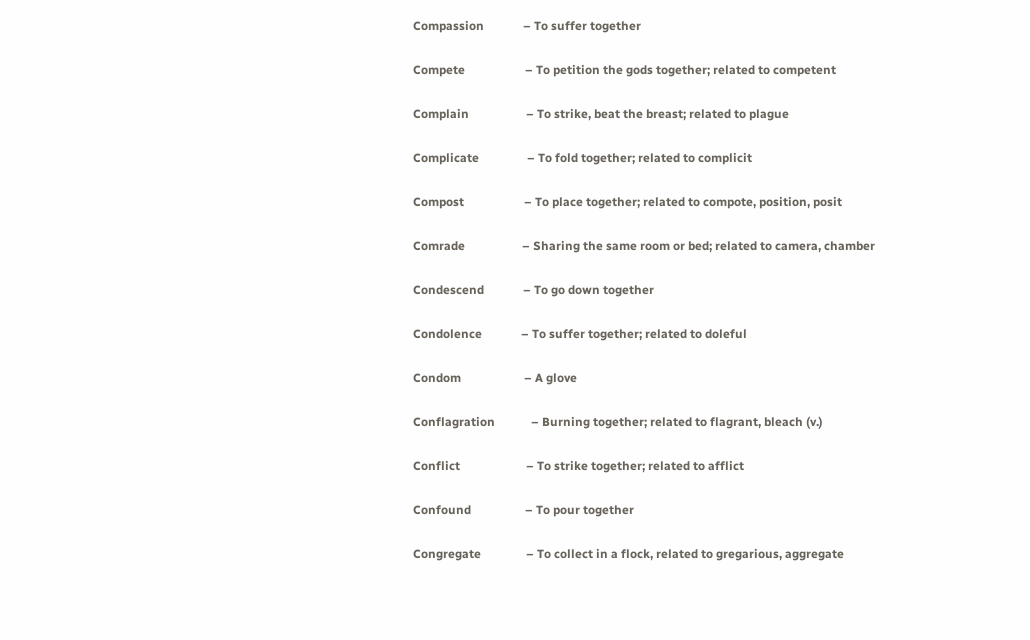Compassion             – To suffer together

Compete                    – To petition the gods together; related to competent

Complain                   – To strike, beat the breast; related to plague

Complicate                – To fold together; related to complicit

Compost                    – To place together; related to compote, position, posit

Comrade                   – Sharing the same room or bed; related to camera, chamber

Condescend             – To go down together

Condolence             – To suffer together; related to doleful

Condom                     – A glove

Conflagration            – Burning together; related to flagrant, bleach (v.)

Conflict                      – To strike together; related to afflict

Confound                  – To pour together

Congregate               – To collect in a flock, related to gregarious, aggregate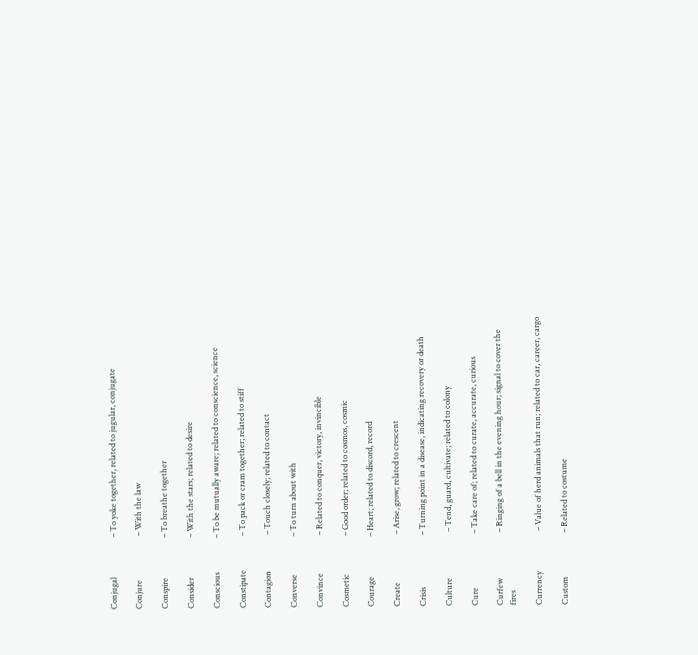Conjugal                    – To yoke together, related to jugular, conjugate

Conjure                      – With the law

Conspire                    – To breathe together

Consider                    – With the stars; related to desire

Conscious                 – To be mutually aware; related to conscience, science

Constipate                 – To pack or cram together; related to stiff

Contagion                  – Touch closely; related to contact

Converse                   – To turn about with

Convince                   – Related to conquer, victory, invincible

Cosmetic                   – Good order; related to cosmos, cosmic

Courage                    – Heart; related to discord, record

Create                        – Arise, grow; related to crescent

Crisis                          – Turning point in a disease, indicating recovery or death

Culture                       – Tend, guard, cultivate; related to colony

Cure                           – Take care of; related to curate, accurate, curious

Curfew                       – Ringing of a bell in the evening hour; signal to cover the fires

Currency                    – Value of herd animals that run; related to car, career, cargo

Custom                      – Related to costume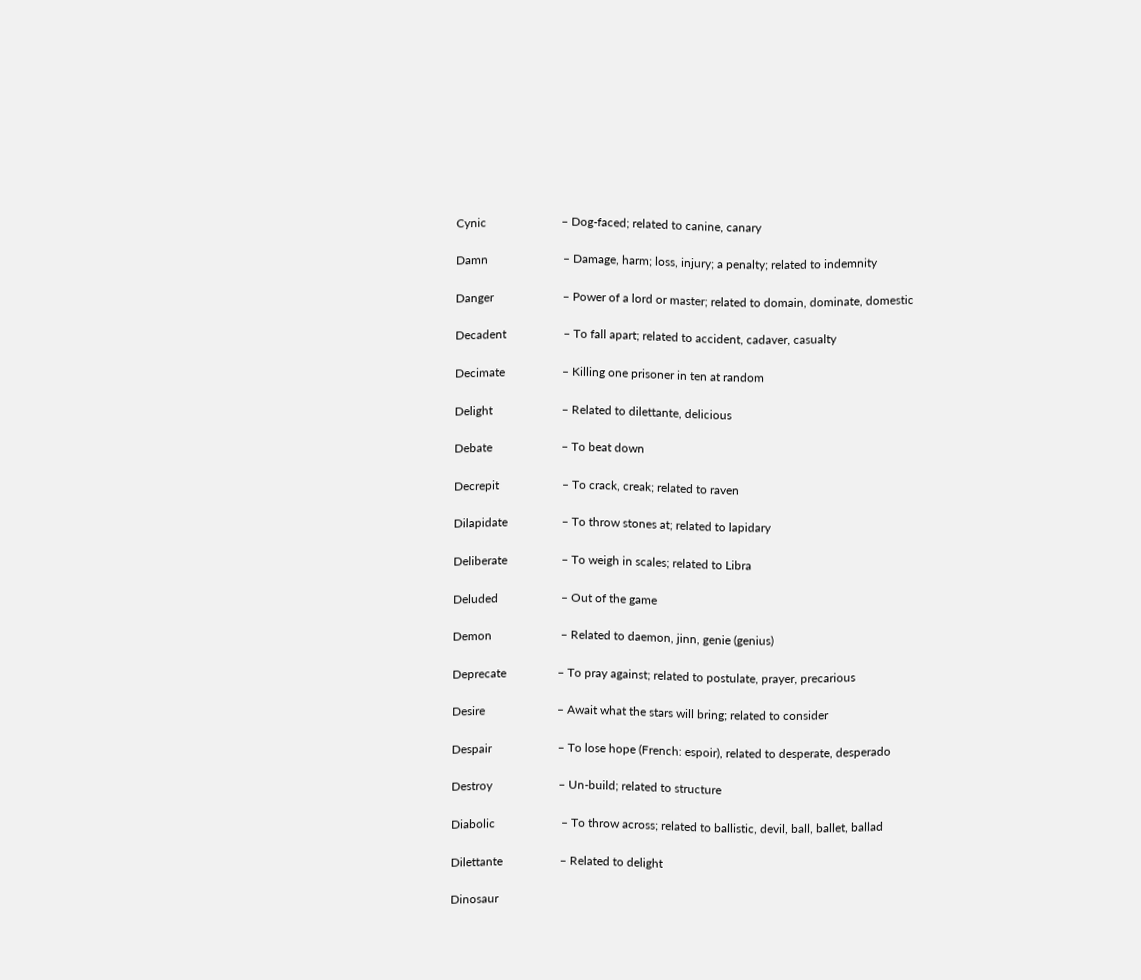Cynic                         – Dog-faced; related to canine, canary

Damn                         – Damage, harm; loss, injury; a penalty; related to indemnity

Danger                       – Power of a lord or master; related to domain, dominate, domestic

Decadent                   – To fall apart; related to accident, cadaver, casualty

Decimate                   – Killing one prisoner in ten at random

Delight                       – Related to dilettante, delicious

Debate                       – To beat down

Decrepit                     – To crack, creak; related to raven

Dilapidate                  – To throw stones at; related to lapidary

Deliberate                  – To weigh in scales; related to Libra

Deluded                     – Out of the game

Demon                       – Related to daemon, jinn, genie (genius)

Deprecate                 – To pray against; related to postulate, prayer, precarious

Desire                        – Await what the stars will bring; related to consider

Despair                      – To lose hope (French: espoir), related to desperate, desperado

Destroy                      – Un-build; related to structure

Diabolic                      – To throw across; related to ballistic, devil, ball, ballet, ballad

Dilettante                   – Related to delight

Dinosaur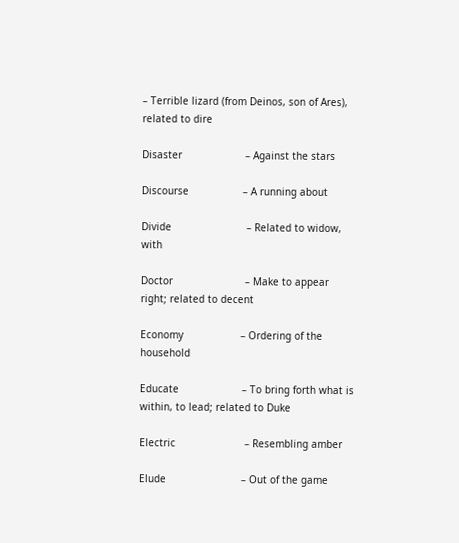– Terrible lizard (from Deinos, son of Ares), related to dire

Disaster                     – Against the stars

Discourse                  – A running about

Divide                         – Related to widow, with

Doctor                        – Make to appear right; related to decent

Economy                   – Ordering of the household

Educate                     – To bring forth what is within, to lead; related to Duke

Electric                       – Resembling amber

Elude                         – Out of the game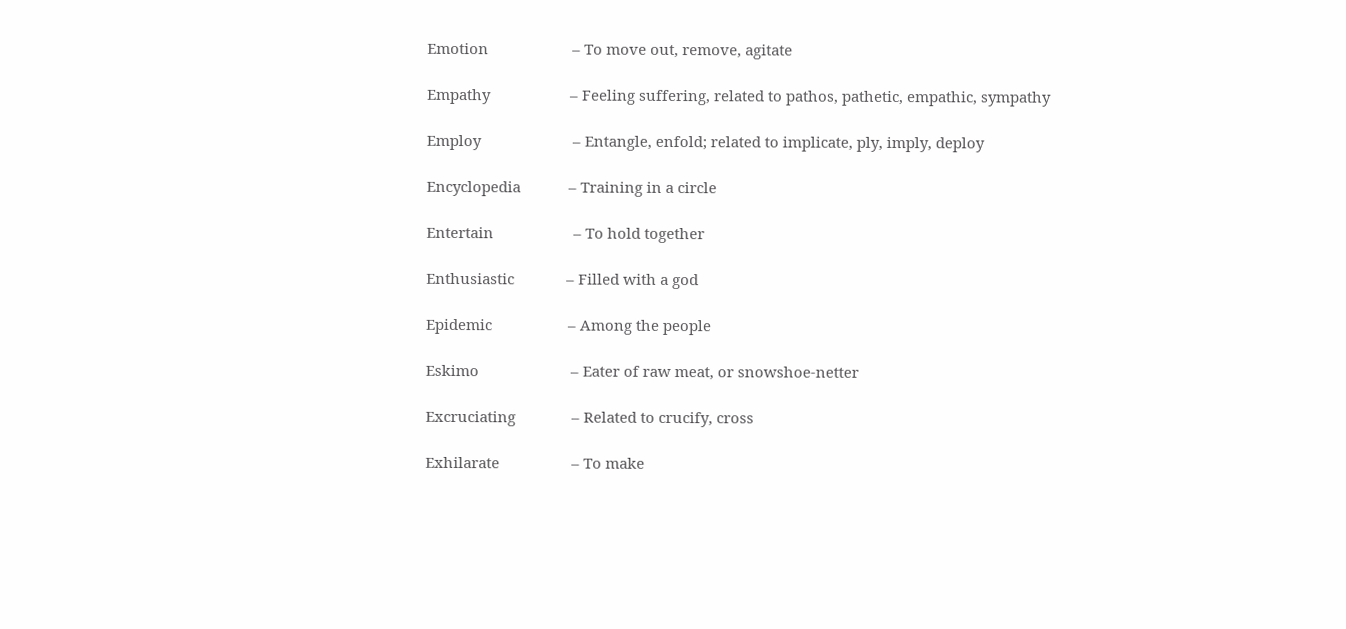Emotion                     – To move out, remove, agitate

Empathy                    – Feeling suffering, related to pathos, pathetic, empathic, sympathy

Employ                       – Entangle, enfold; related to implicate, ply, imply, deploy

Encyclopedia            – Training in a circle

Entertain                    – To hold together

Enthusiastic             – Filled with a god

Epidemic                   – Among the people

Eskimo                       – Eater of raw meat, or snowshoe-netter

Excruciating              – Related to crucify, cross

Exhilarate                  – To make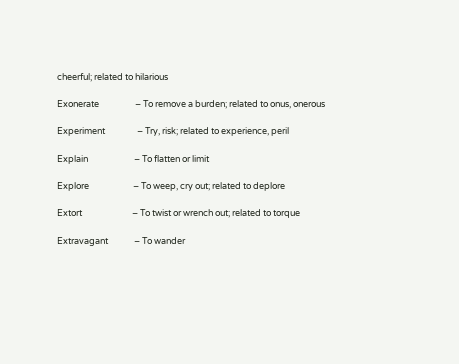cheerful; related to hilarious

Exonerate                  – To remove a burden; related to onus, onerous

Experiment                – Try, risk; related to experience, peril

Explain                       – To flatten or limit

Explore                      – To weep, cry out; related to deplore

Extort                         – To twist or wrench out; related to torque

Extravagant             – To wander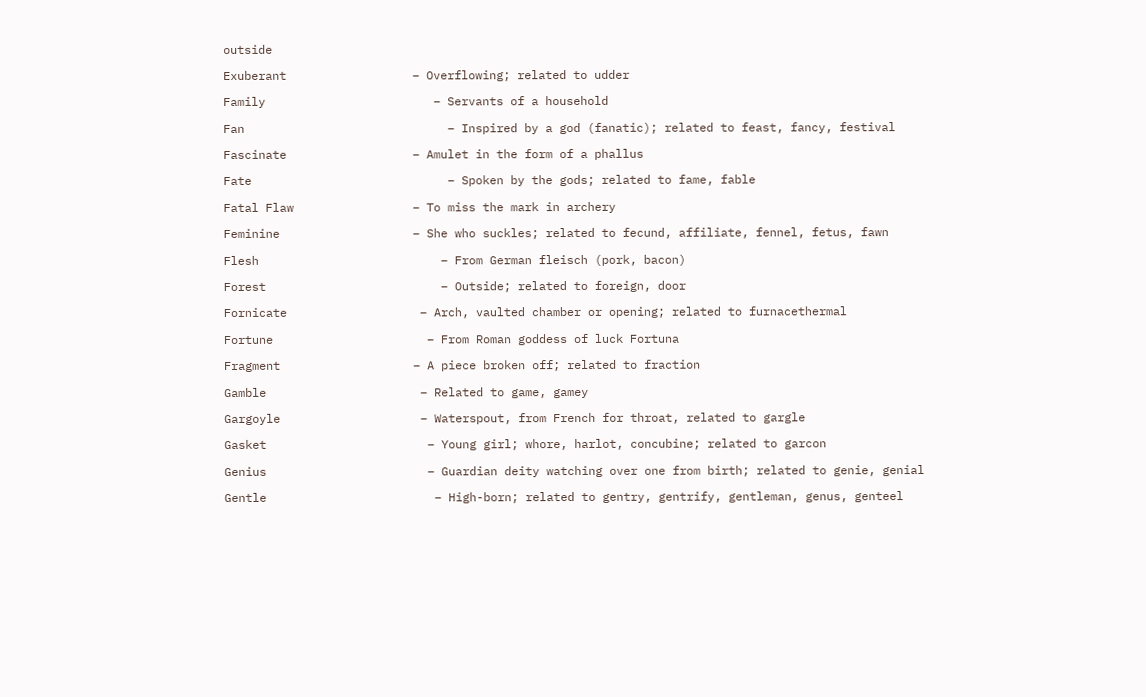outside

Exuberant                  – Overflowing; related to udder

Family                        – Servants of a household

Fan                             – Inspired by a god (fanatic); related to feast, fancy, festival

Fascinate                  – Amulet in the form of a phallus

Fate                            – Spoken by the gods; related to fame, fable

Fatal Flaw                 – To miss the mark in archery

Feminine                   – She who suckles; related to fecund, affiliate, fennel, fetus, fawn

Flesh                          – From German fleisch (pork, bacon)

Forest                         – Outside; related to foreign, door

Fornicate                   – Arch, vaulted chamber or opening; related to furnacethermal

Fortune                      – From Roman goddess of luck Fortuna

Fragment                   – A piece broken off; related to fraction

Gamble                      – Related to game, gamey

Gargoyle                    – Waterspout, from French for throat, related to gargle

Gasket                       – Young girl; whore, harlot, concubine; related to garcon

Genius                       – Guardian deity watching over one from birth; related to genie, genial

Gentle                        – High-born; related to gentry, gentrify, gentleman, genus, genteel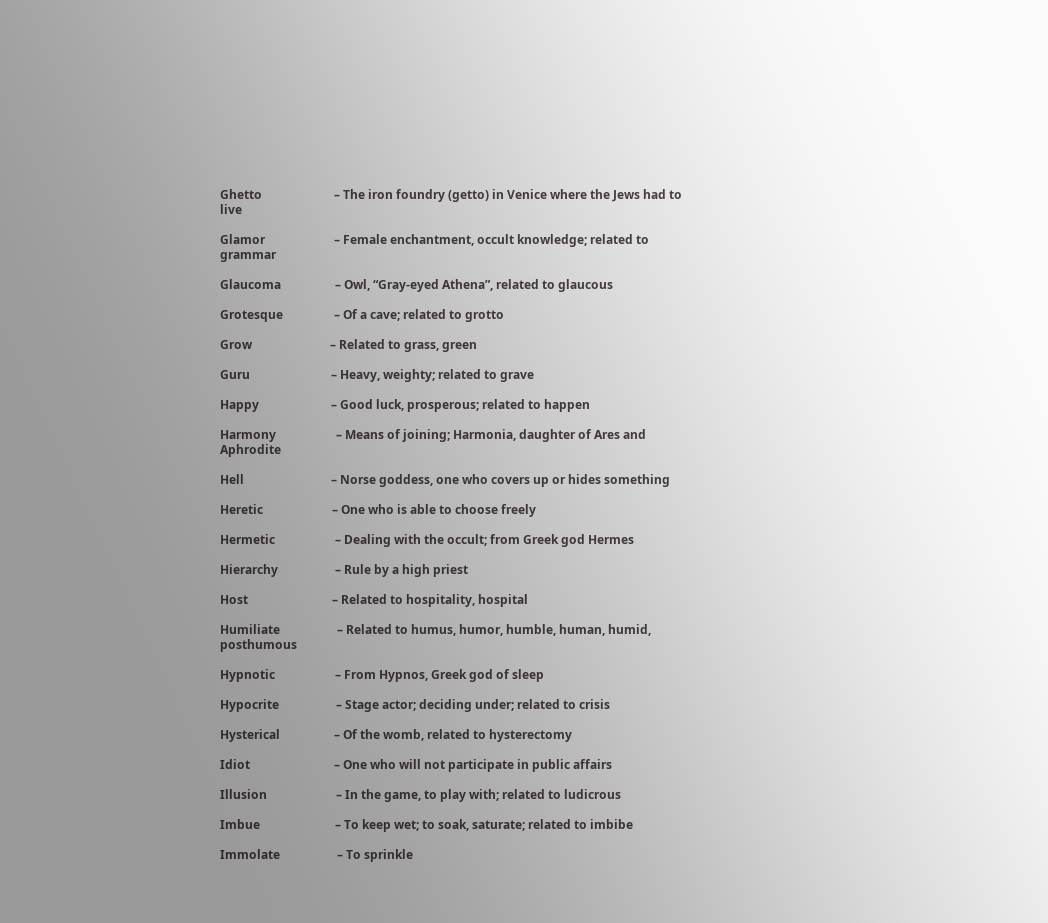Ghetto                        – The iron foundry (getto) in Venice where the Jews had to live

Glamor                       – Female enchantment, occult knowledge; related to grammar

Glaucoma                  – Owl, “Gray-eyed Athena”, related to glaucous

Grotesque                 – Of a cave; related to grotto

Grow                          – Related to grass, green

Guru                           – Heavy, weighty; related to grave

Happy                        – Good luck, prosperous; related to happen

Harmony                    – Means of joining; Harmonia, daughter of Ares and Aphrodite

Hell                             – Norse goddess, one who covers up or hides something

Heretic                       – One who is able to choose freely

Hermetic                    – Dealing with the occult; from Greek god Hermes

Hierarchy                   – Rule by a high priest

Host                            – Related to hospitality, hospital

Humiliate                   – Related to humus, humor, humble, human, humid, posthumous

Hypnotic                    – From Hypnos, Greek god of sleep

Hypocrite                   – Stage actor; deciding under; related to crisis

Hysterical                  – Of the womb, related to hysterectomy

Idiot                            – One who will not participate in public affairs

Illusion                       – In the game, to play with; related to ludicrous

Imbue                         – To keep wet; to soak, saturate; related to imbibe

Immolate                   – To sprinkle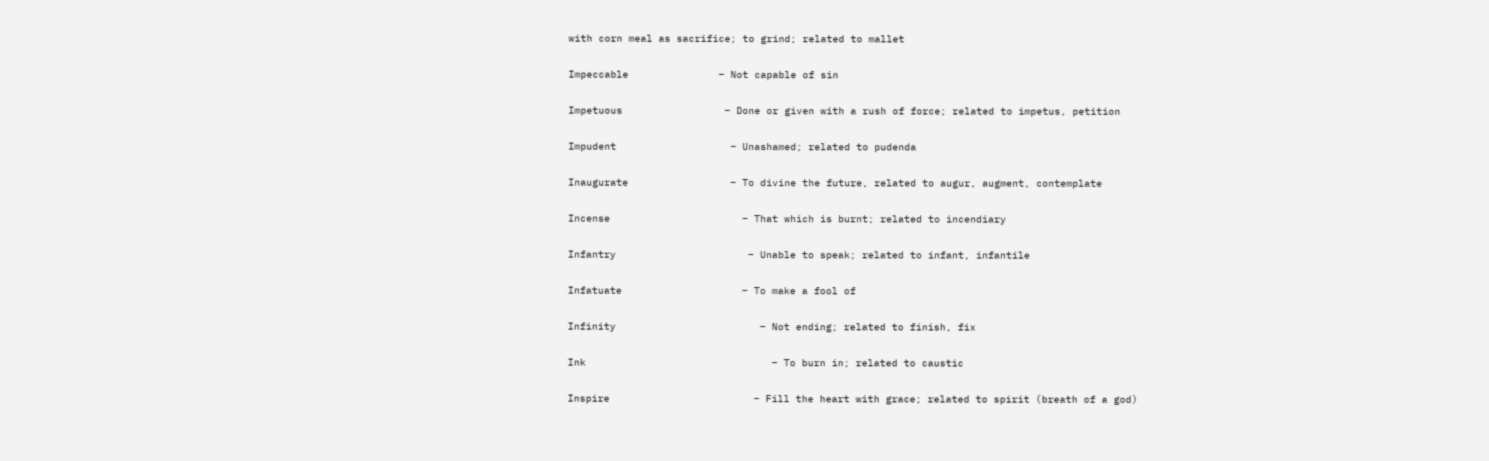with corn meal as sacrifice; to grind; related to mallet

Impeccable               – Not capable of sin

Impetuous                 – Done or given with a rush of force; related to impetus, petition

Impudent                   – Unashamed; related to pudenda

Inaugurate                 – To divine the future, related to augur, augment, contemplate

Incense                      – That which is burnt; related to incendiary

Infantry                      – Unable to speak; related to infant, infantile

Infatuate                    – To make a fool of

Infinity                        – Not ending; related to finish, fix

Ink                               – To burn in; related to caustic

Inspire                        – Fill the heart with grace; related to spirit (breath of a god)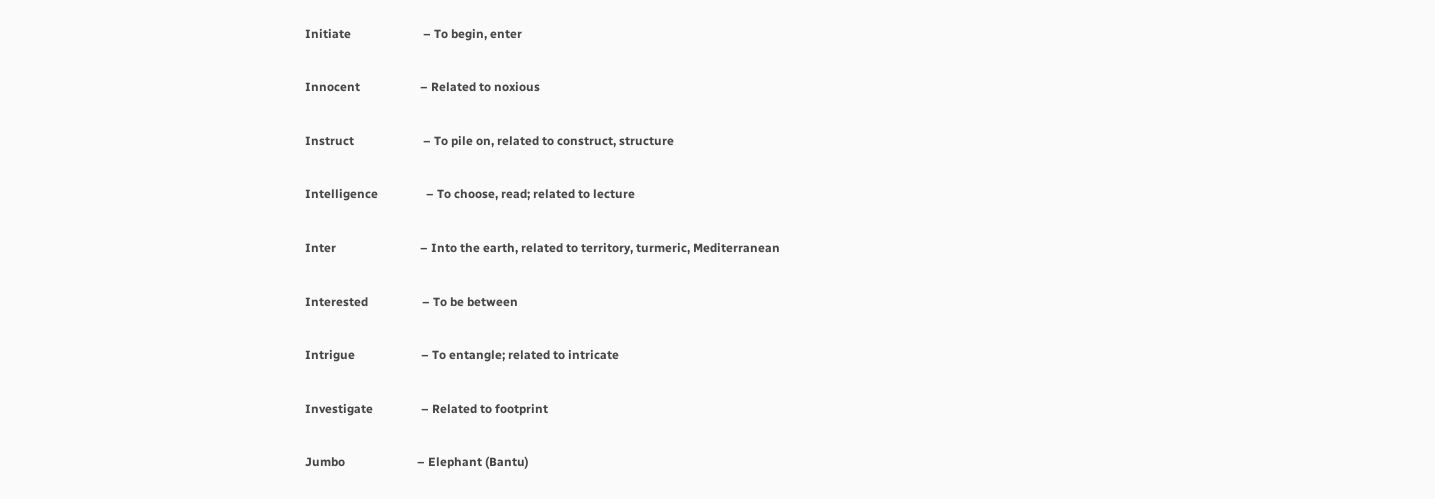Initiate                        – To begin, enter

Innocent                    – Related to noxious

Instruct                       – To pile on, related to construct, structure

Intelligence                – To choose, read; related to lecture

Inter                            – Into the earth, related to territory, turmeric, Mediterranean

Interested                  – To be between

Intrigue                      – To entangle; related to intricate

Investigate                – Related to footprint

Jumbo                        – Elephant (Bantu)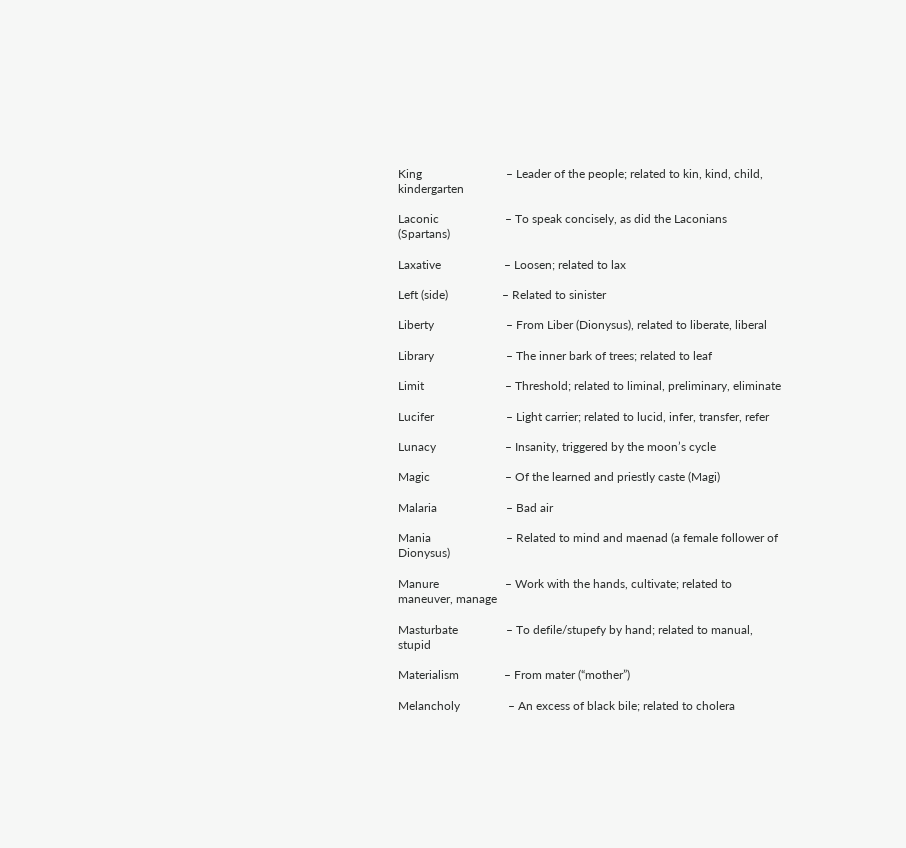King                            – Leader of the people; related to kin, kind, child, kindergarten

Laconic                      – To speak concisely, as did the Laconians (Spartans)

Laxative                     – Loosen; related to lax

Left (side)                  – Related to sinister

Liberty                        – From Liber (Dionysus), related to liberate, liberal

Library                        – The inner bark of trees; related to leaf

Limit                           – Threshold; related to liminal, preliminary, eliminate

Lucifer                        – Light carrier; related to lucid, infer, transfer, refer

Lunacy                       – Insanity, triggered by the moon’s cycle

Magic                         – Of the learned and priestly caste (Magi)

Malaria                       – Bad air

Mania                         – Related to mind and maenad (a female follower of Dionysus)

Manure                      – Work with the hands, cultivate; related to maneuver, manage

Masturbate                – To defile/stupefy by hand; related to manual, stupid

Materialism               – From mater (“mother”)

Melancholy                – An excess of black bile; related to cholera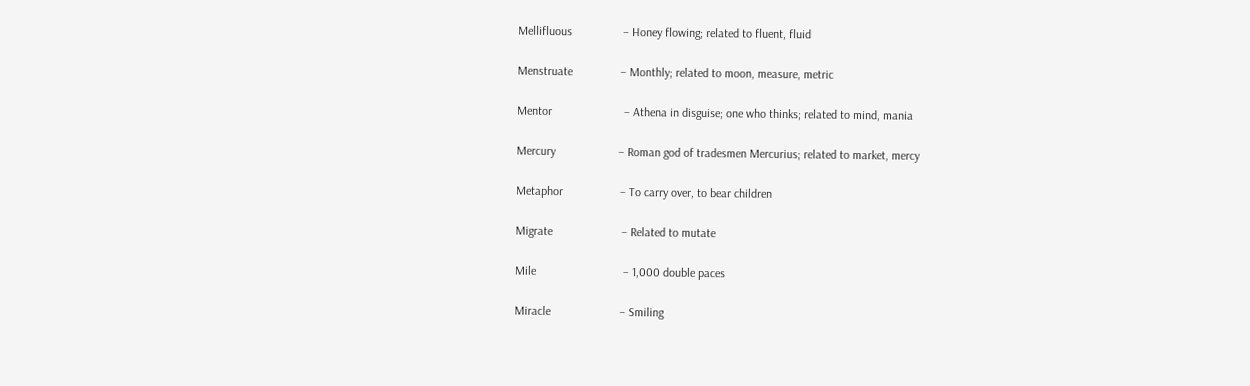Mellifluous                 – Honey flowing; related to fluent, fluid

Menstruate                – Monthly; related to moon, measure, metric

Mentor                        – Athena in disguise; one who thinks; related to mind, mania

Mercury                     – Roman god of tradesmen Mercurius; related to market, mercy

Metaphor                   – To carry over, to bear children

Migrate                       – Related to mutate

Mile                             – 1,000 double paces

Miracle                       – Smiling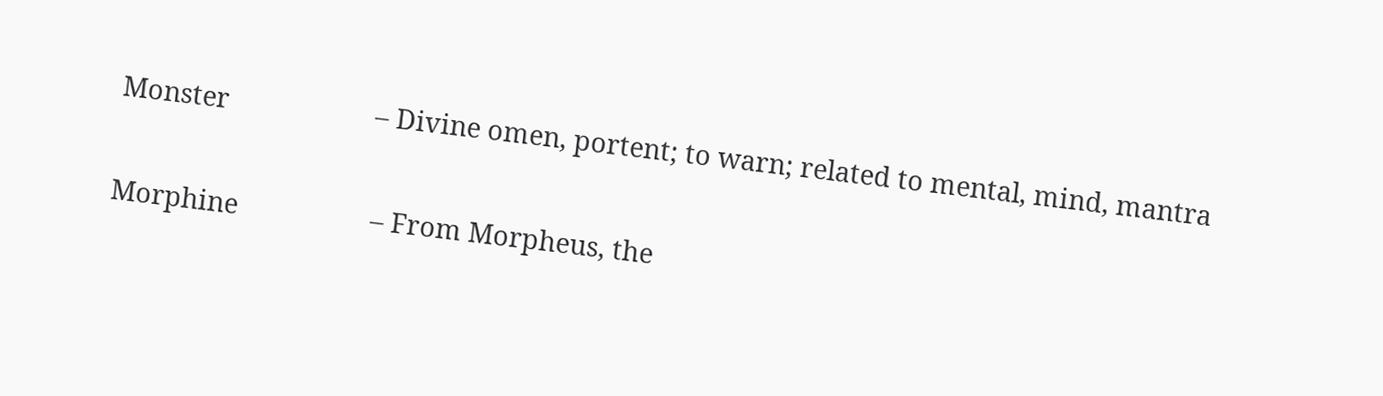Monster                     – Divine omen, portent; to warn; related to mental, mind, mantra

Morphine                   – From Morpheus, the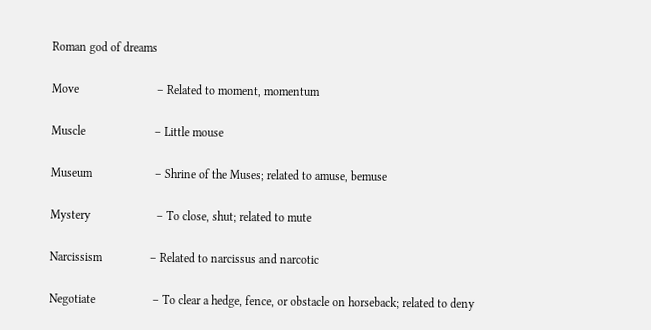Roman god of dreams

Move                          – Related to moment, momentum

Muscle                       – Little mouse

Museum                     – Shrine of the Muses; related to amuse, bemuse

Mystery                      – To close, shut; related to mute

Narcissism                – Related to narcissus and narcotic

Negotiate                   – To clear a hedge, fence, or obstacle on horseback; related to deny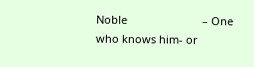Noble                         – One who knows him- or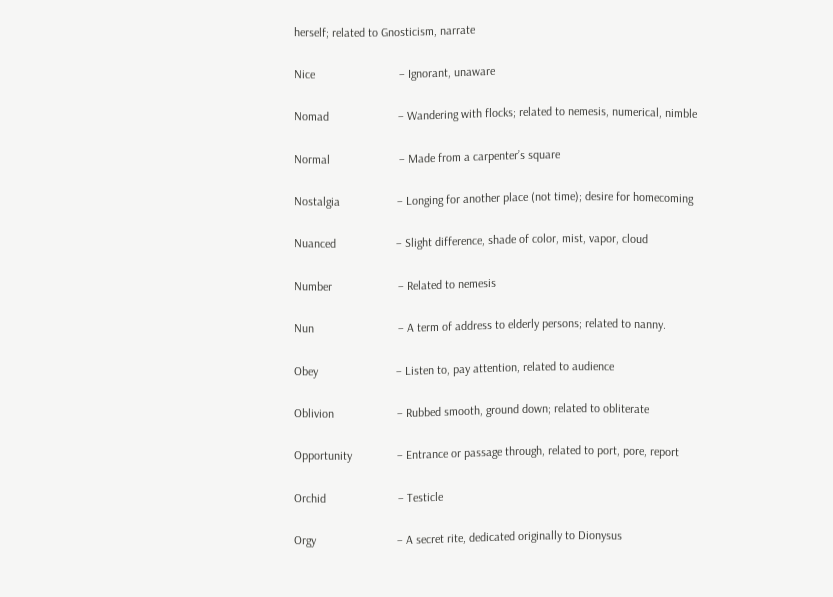herself; related to Gnosticism, narrate

Nice                            – Ignorant, unaware

Nomad                       – Wandering with flocks; related to nemesis, numerical, nimble

Normal                       – Made from a carpenter’s square

Nostalgia                   – Longing for another place (not time); desire for homecoming

Nuanced                    – Slight difference, shade of color, mist, vapor, cloud

Number                      – Related to nemesis

Nun                            – A term of address to elderly persons; related to nanny.

Obey                          – Listen to, pay attention, related to audience

Oblivion                     – Rubbed smooth, ground down; related to obliterate

Opportunity               – Entrance or passage through, related to port, pore, report

Orchid                        – Testicle

Orgy                           – A secret rite, dedicated originally to Dionysus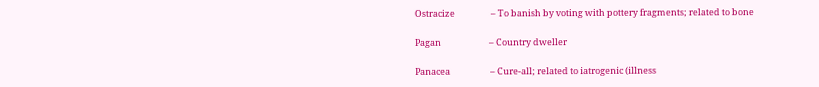Ostracize                  – To banish by voting with pottery fragments; related to bone

Pagan                        – Country dweller

Panacea                    – Cure-all; related to iatrogenic (illness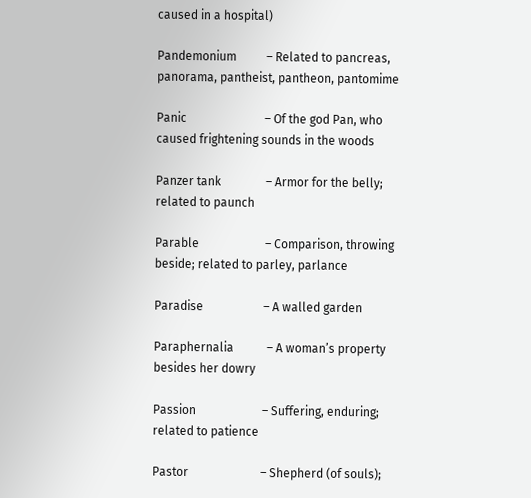caused in a hospital)

Pandemonium          – Related to pancreas, panorama, pantheist, pantheon, pantomime

Panic                          – Of the god Pan, who caused frightening sounds in the woods

Panzer tank               – Armor for the belly; related to paunch

Parable                      – Comparison, throwing beside; related to parley, parlance

Paradise                    – A walled garden

Paraphernalia           – A woman’s property besides her dowry

Passion                      – Suffering, enduring; related to patience

Pastor                        – Shepherd (of souls);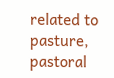related to pasture, pastoral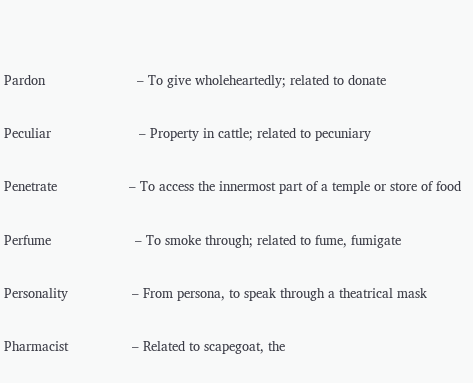Pardon                       – To give wholeheartedly; related to donate

Peculiar                      – Property in cattle; related to pecuniary

Penetrate                  – To access the innermost part of a temple or store of food

Perfume                     – To smoke through; related to fume, fumigate

Personality                – From persona, to speak through a theatrical mask

Pharmacist                – Related to scapegoat, the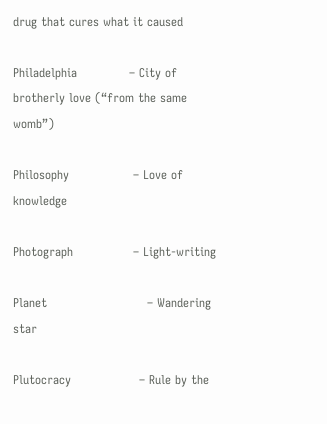drug that cures what it caused

Philadelphia             – City of brotherly love (“from the same womb”)

Philosophy                – Love of knowledge

Photograph               – Light-writing

Planet                         – Wandering star

Plutocracy                 – Rule by the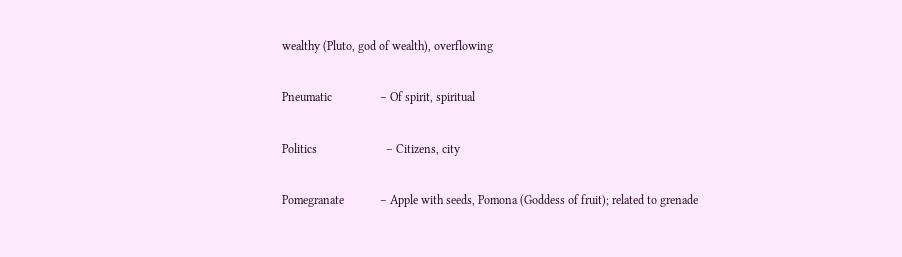wealthy (Pluto, god of wealth), overflowing

Pneumatic                – Of spirit, spiritual

Politics                       – Citizens, city

Pomegranate            – Apple with seeds, Pomona (Goddess of fruit); related to grenade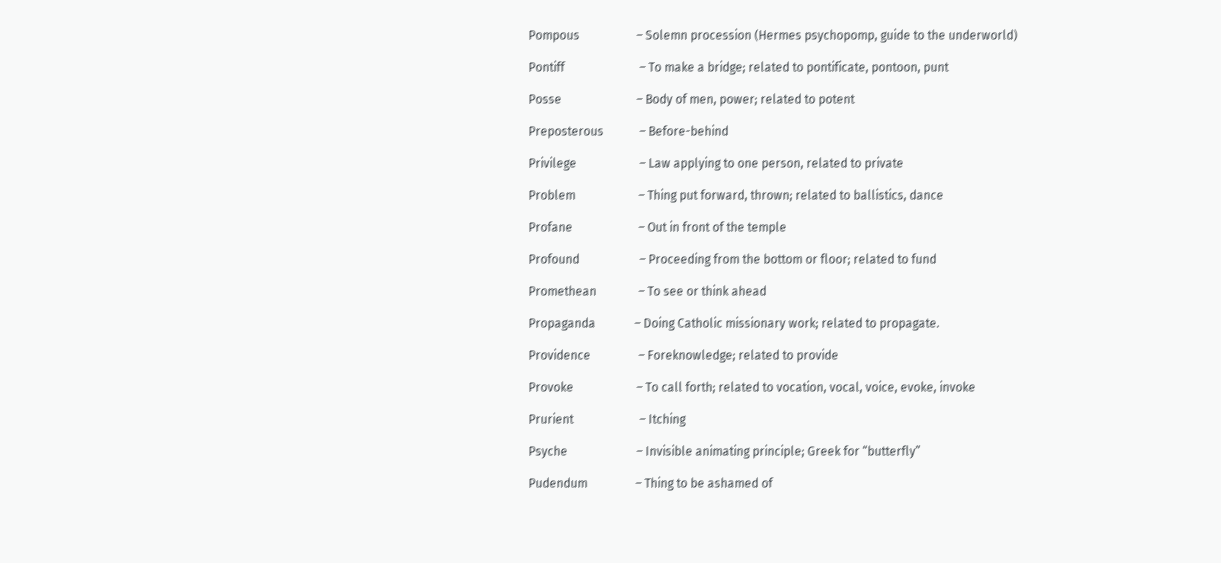Pompous                   – Solemn procession (Hermes psychopomp, guide to the underworld)

Pontiff                         – To make a bridge; related to pontificate, pontoon, punt

Posse                         – Body of men, power; related to potent

Preposterous            – Before-behind

Privilege                     – Law applying to one person, related to private

Problem                     – Thing put forward, thrown; related to ballistics, dance

Profane                      – Out in front of the temple

Profound                    – Proceeding from the bottom or floor; related to fund

Promethean              – To see or think ahead

Propaganda             – Doing Catholic missionary work; related to propagate.

Providence                – Foreknowledge; related to provide

Provoke                     – To call forth; related to vocation, vocal, voice, evoke, invoke

Prurient                      – Itching

Psyche                       – Invisible animating principle; Greek for “butterfly”

Pudendum                – Thing to be ashamed of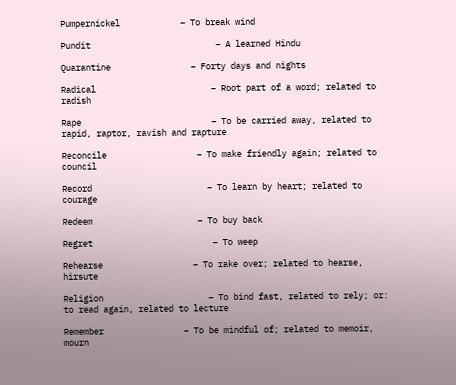Pumpernickel            – To break wind

Pundit                         – A learned Hindu

Quarantine                – Forty days and nights

Radical                       – Root part of a word; related to radish

Rape                          – To be carried away, related to rapid, raptor, ravish and rapture

Reconcile                  – To make friendly again; related to council

Record                       – To learn by heart; related to courage

Redeem                     – To buy back

Regret                        – To weep

Rehearse                  – To rake over; related to hearse, hirsute

Religion                     – To bind fast, related to rely; or: to read again, related to lecture

Remember                – To be mindful of; related to memoir, mourn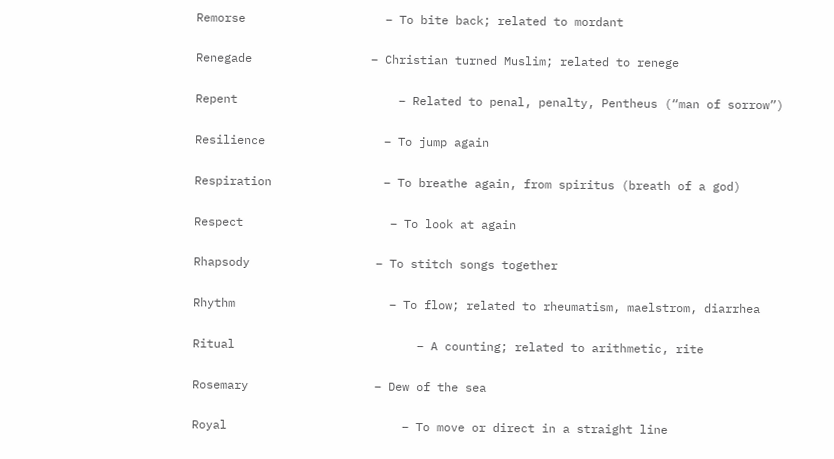Remorse                    – To bite back; related to mordant

Renegade                 – Christian turned Muslim; related to renege

Repent                       – Related to penal, penalty, Pentheus (“man of sorrow”)

Resilience                 – To jump again

Respiration                – To breathe again, from spiritus (breath of a god)

Respect                     – To look at again

Rhapsody                  – To stitch songs together

Rhythm                      – To flow; related to rheumatism, maelstrom, diarrhea

Ritual                          – A counting; related to arithmetic, rite

Rosemary                  – Dew of the sea

Royal                         – To move or direct in a straight line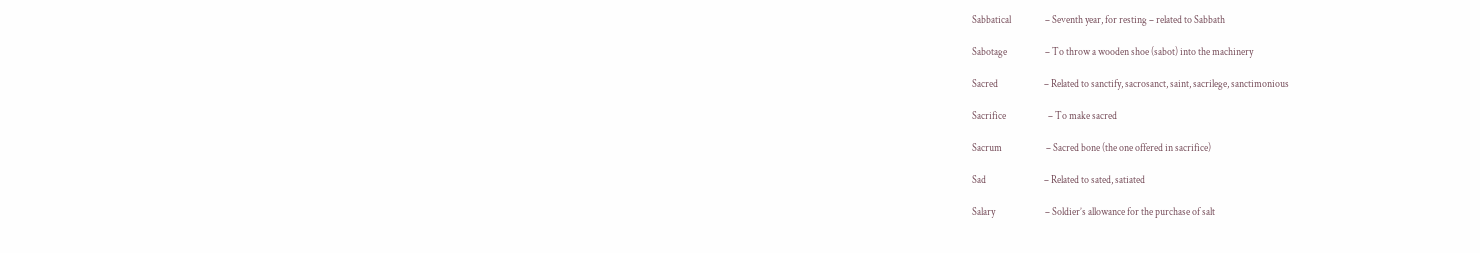Sabbatical                 – Seventh year, for resting – related to Sabbath

Sabotage                   – To throw a wooden shoe (sabot) into the machinery

Sacred                       – Related to sanctify, sacrosanct, saint, sacrilege, sanctimonious

Sacrifice                     – To make sacred

Sacrum                      – Sacred bone (the one offered in sacrifice)

Sad                             – Related to sated, satiated

Salary                         – Soldier’s allowance for the purchase of salt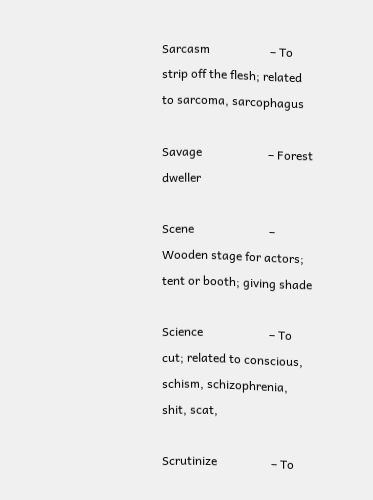Sarcasm                    – To strip off the flesh; related to sarcoma, sarcophagus

Savage                      – Forest dweller

Scene                         – Wooden stage for actors; tent or booth; giving shade

Science                      – To cut; related to conscious, schism, schizophrenia, shit, scat,

Scrutinize                  – To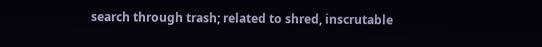search through trash; related to shred, inscrutable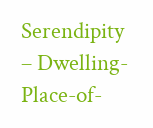Serendipity                – Dwelling-Place-of-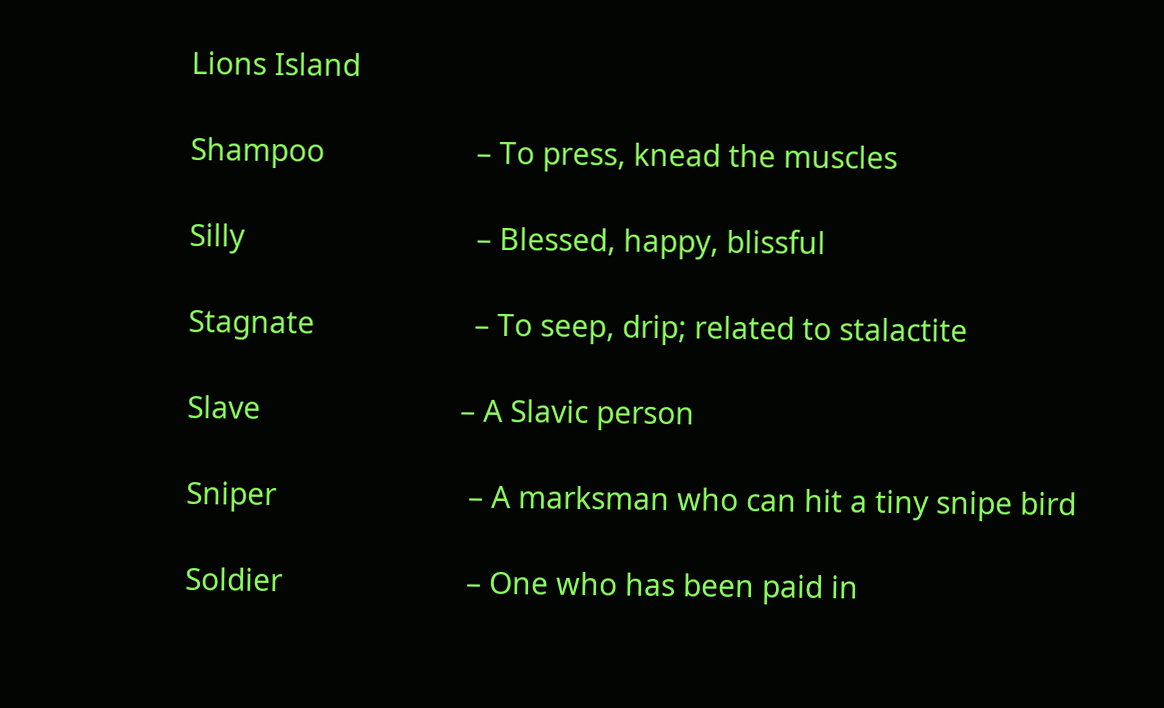Lions Island

Shampoo                   – To press, knead the muscles

Silly                             – Blessed, happy, blissful

Stagnate                    – To seep, drip; related to stalactite

Slave                         – A Slavic person

Sniper                        – A marksman who can hit a tiny snipe bird

Soldier                       – One who has been paid in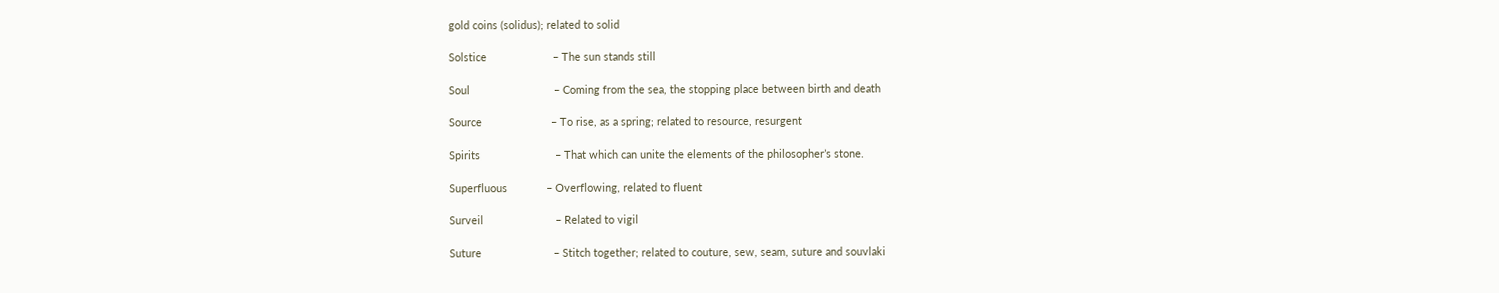gold coins (solidus); related to solid

Solstice                      – The sun stands still

Soul                            – Coming from the sea, the stopping place between birth and death

Source                       – To rise, as a spring; related to resource, resurgent

Spirits                         – That which can unite the elements of the philosopher’s stone.

Superfluous             – Overflowing, related to fluent

Surveil                        – Related to vigil

Suture                        – Stitch together; related to couture, sew, seam, suture and souvlaki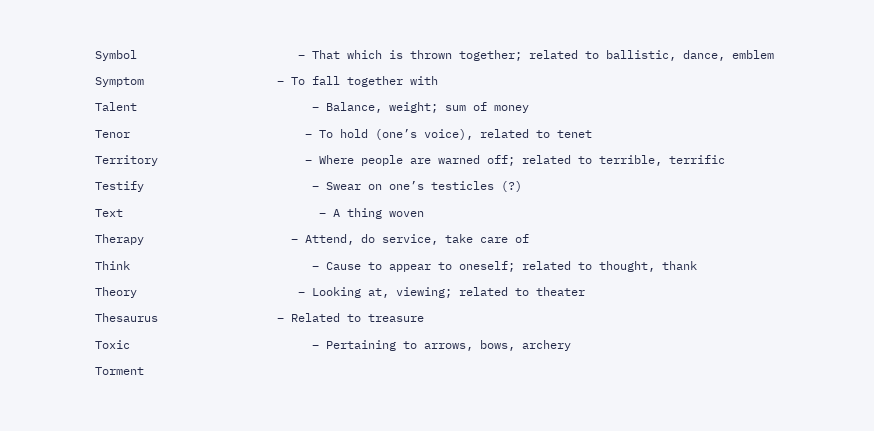Symbol                       – That which is thrown together; related to ballistic, dance, emblem

Symptom                   – To fall together with

Talent                         – Balance, weight; sum of money

Tenor                         – To hold (one’s voice), related to tenet

Territory                     – Where people are warned off; related to terrible, terrific

Testify                        – Swear on one’s testicles (?)

Text                            – A thing woven

Therapy                     – Attend, do service, take care of

Think                          – Cause to appear to oneself; related to thought, thank

Theory                       – Looking at, viewing; related to theater

Thesaurus                 – Related to treasure

Toxic                          – Pertaining to arrows, bows, archery

Torment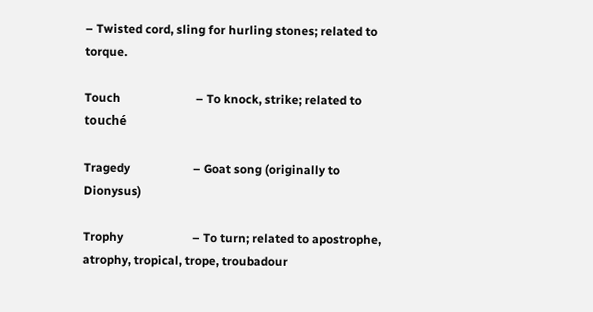– Twisted cord, sling for hurling stones; related to torque.

Touch                         – To knock, strike; related to touché

Tragedy                     – Goat song (originally to Dionysus)

Trophy                       – To turn; related to apostrophe, atrophy, tropical, trope, troubadour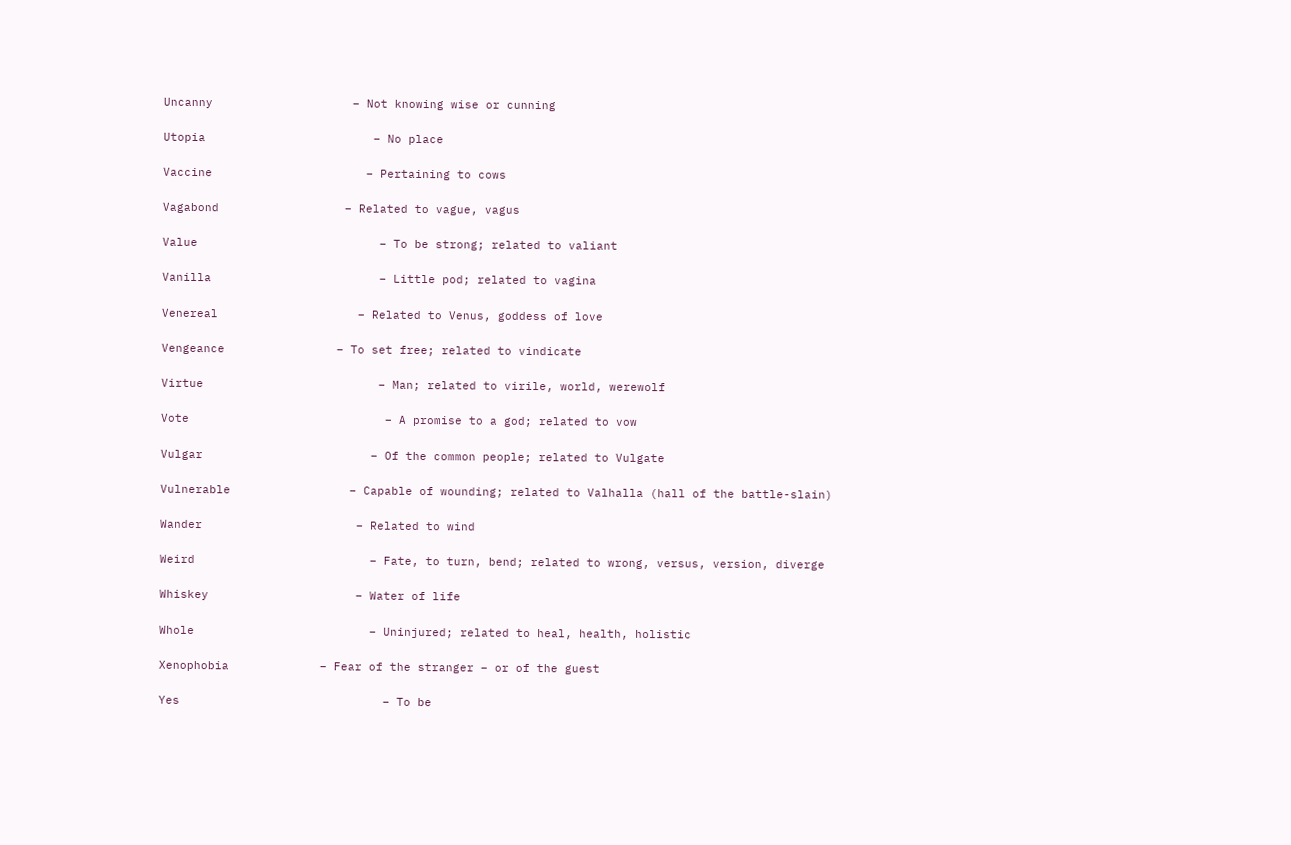Uncanny                    – Not knowing wise or cunning

Utopia                        – No place

Vaccine                      – Pertaining to cows

Vagabond                  – Related to vague, vagus

Value                          – To be strong; related to valiant

Vanilla                        – Little pod; related to vagina

Venereal                    – Related to Venus, goddess of love

Vengeance                – To set free; related to vindicate

Virtue                         – Man; related to virile, world, werewolf

Vote                            – A promise to a god; related to vow

Vulgar                        – Of the common people; related to Vulgate

Vulnerable                 – Capable of wounding; related to Valhalla (hall of the battle-slain)

Wander                      – Related to wind

Weird                         – Fate, to turn, bend; related to wrong, versus, version, diverge

Whiskey                     – Water of life

Whole                         – Uninjured; related to heal, health, holistic

Xenophobia             – Fear of the stranger – or of the guest

Yes                             – To be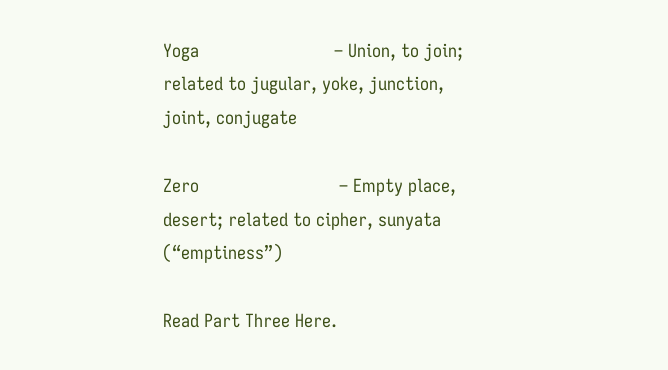Yoga                           – Union, to join; related to jugular, yoke, junction, joint, conjugate

Zero                            – Empty place, desert; related to cipher, sunyata (“emptiness”)

Read Part Three Here.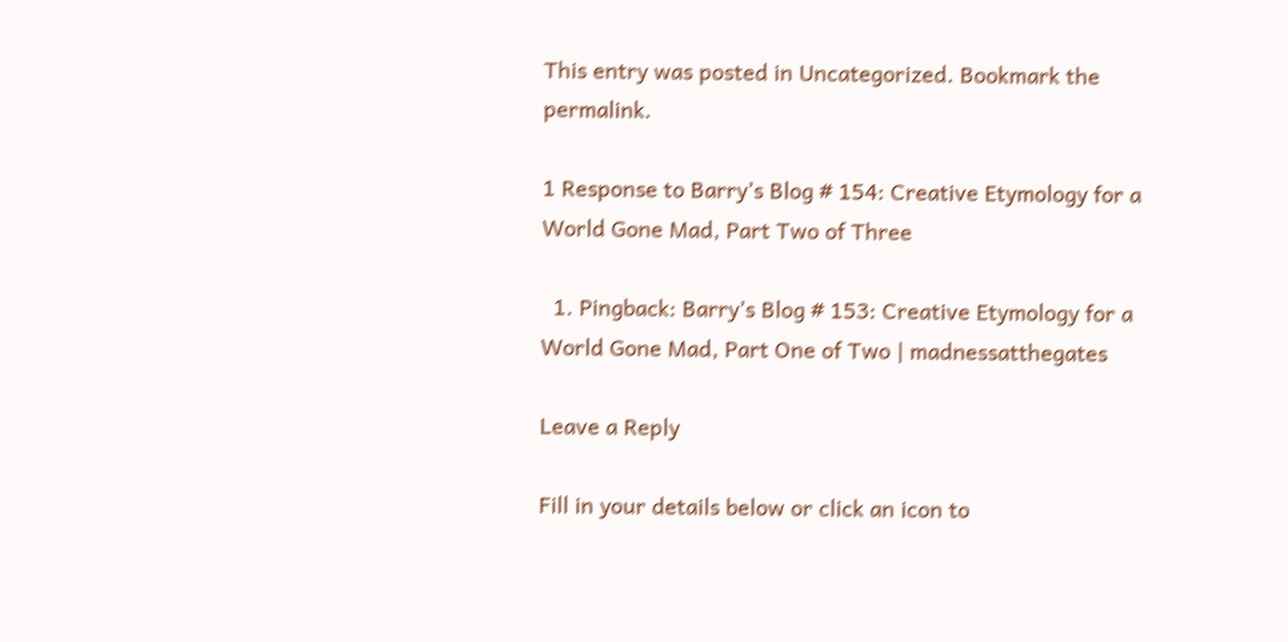This entry was posted in Uncategorized. Bookmark the permalink.

1 Response to Barry’s Blog # 154: Creative Etymology for a World Gone Mad, Part Two of Three

  1. Pingback: Barry’s Blog # 153: Creative Etymology for a World Gone Mad, Part One of Two | madnessatthegates

Leave a Reply

Fill in your details below or click an icon to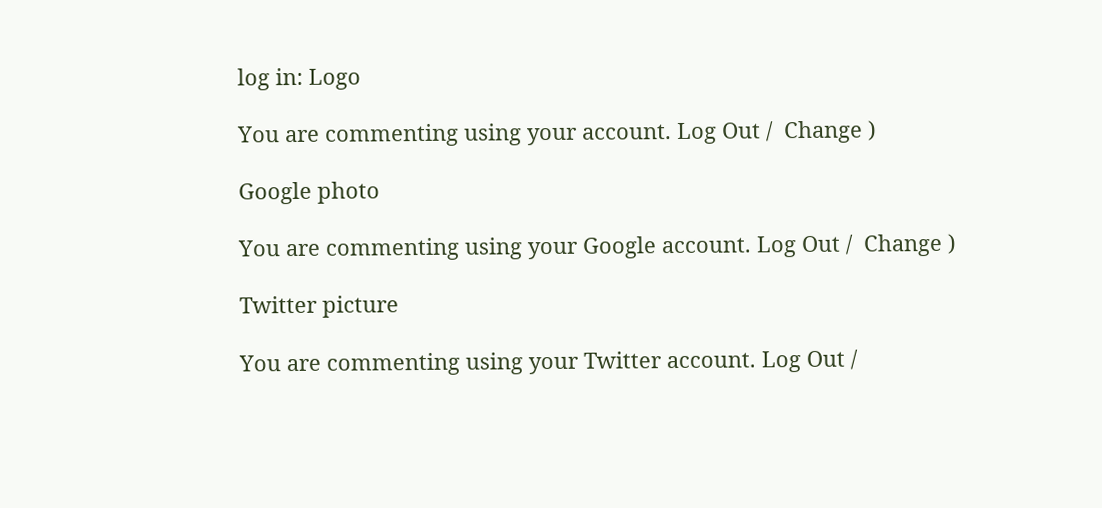log in: Logo

You are commenting using your account. Log Out /  Change )

Google photo

You are commenting using your Google account. Log Out /  Change )

Twitter picture

You are commenting using your Twitter account. Log Out /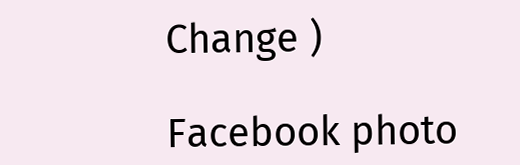Change )

Facebook photo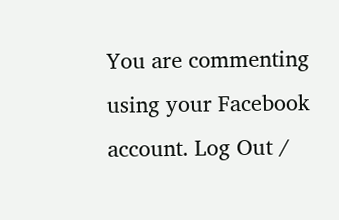You are commenting using your Facebook account. Log Out /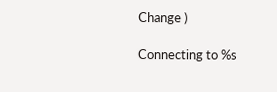Change )

Connecting to %s